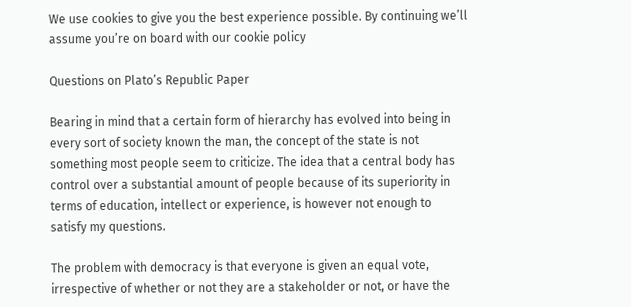We use cookies to give you the best experience possible. By continuing we’ll assume you’re on board with our cookie policy

Questions on Plato’s Republic Paper

Bearing in mind that a certain form of hierarchy has evolved into being in every sort of society known the man, the concept of the state is not something most people seem to criticize. The idea that a central body has control over a substantial amount of people because of its superiority in terms of education, intellect or experience, is however not enough to satisfy my questions.

The problem with democracy is that everyone is given an equal vote, irrespective of whether or not they are a stakeholder or not, or have the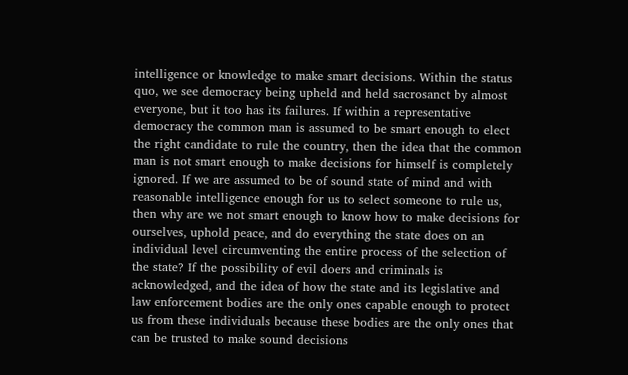intelligence or knowledge to make smart decisions. Within the status quo, we see democracy being upheld and held sacrosanct by almost everyone, but it too has its failures. If within a representative democracy the common man is assumed to be smart enough to elect the right candidate to rule the country, then the idea that the common man is not smart enough to make decisions for himself is completely ignored. If we are assumed to be of sound state of mind and with reasonable intelligence enough for us to select someone to rule us, then why are we not smart enough to know how to make decisions for ourselves, uphold peace, and do everything the state does on an individual level circumventing the entire process of the selection of the state? If the possibility of evil doers and criminals is acknowledged, and the idea of how the state and its legislative and law enforcement bodies are the only ones capable enough to protect us from these individuals because these bodies are the only ones that can be trusted to make sound decisions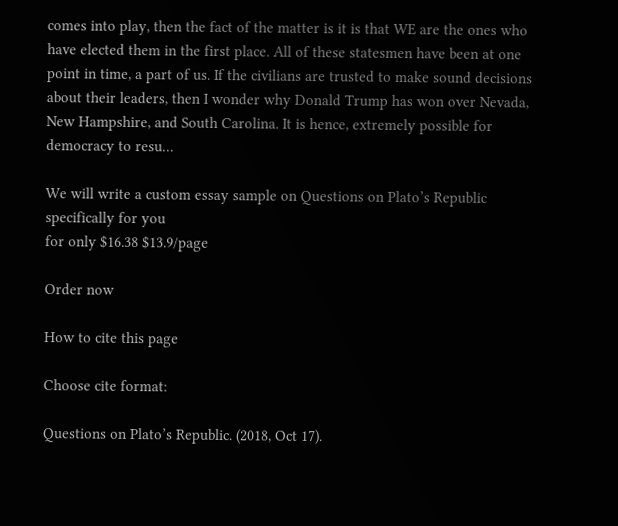comes into play, then the fact of the matter is it is that WE are the ones who have elected them in the first place. All of these statesmen have been at one point in time, a part of us. If the civilians are trusted to make sound decisions about their leaders, then I wonder why Donald Trump has won over Nevada, New Hampshire, and South Carolina. It is hence, extremely possible for democracy to resu…

We will write a custom essay sample on Questions on Plato’s Republic specifically for you
for only $16.38 $13.9/page

Order now

How to cite this page

Choose cite format:

Questions on Plato’s Republic. (2018, Oct 17).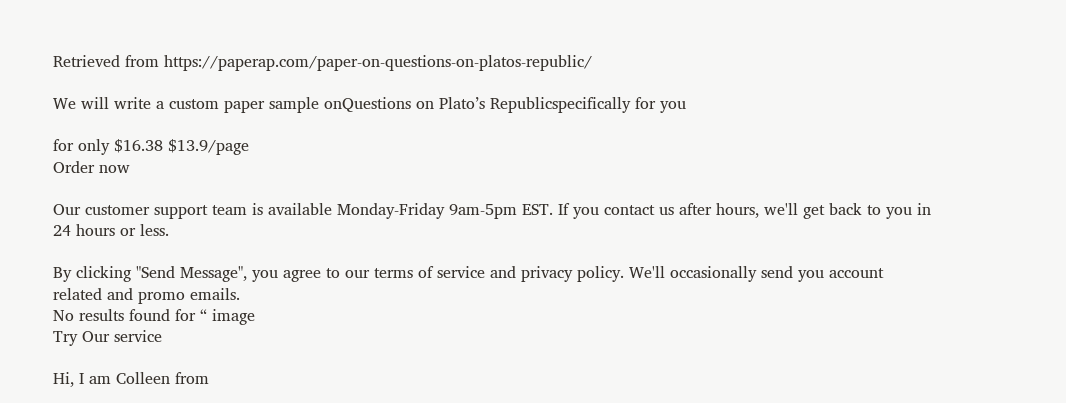Retrieved from https://paperap.com/paper-on-questions-on-platos-republic/

We will write a custom paper sample onQuestions on Plato’s Republicspecifically for you

for only $16.38 $13.9/page
Order now

Our customer support team is available Monday-Friday 9am-5pm EST. If you contact us after hours, we'll get back to you in 24 hours or less.

By clicking "Send Message", you agree to our terms of service and privacy policy. We'll occasionally send you account related and promo emails.
No results found for “ image
Try Our service

Hi, I am Colleen from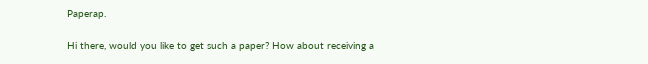Paperap.

Hi there, would you like to get such a paper? How about receiving a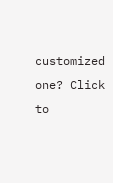customized one? Click to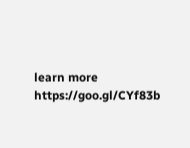learn more https://goo.gl/CYf83b